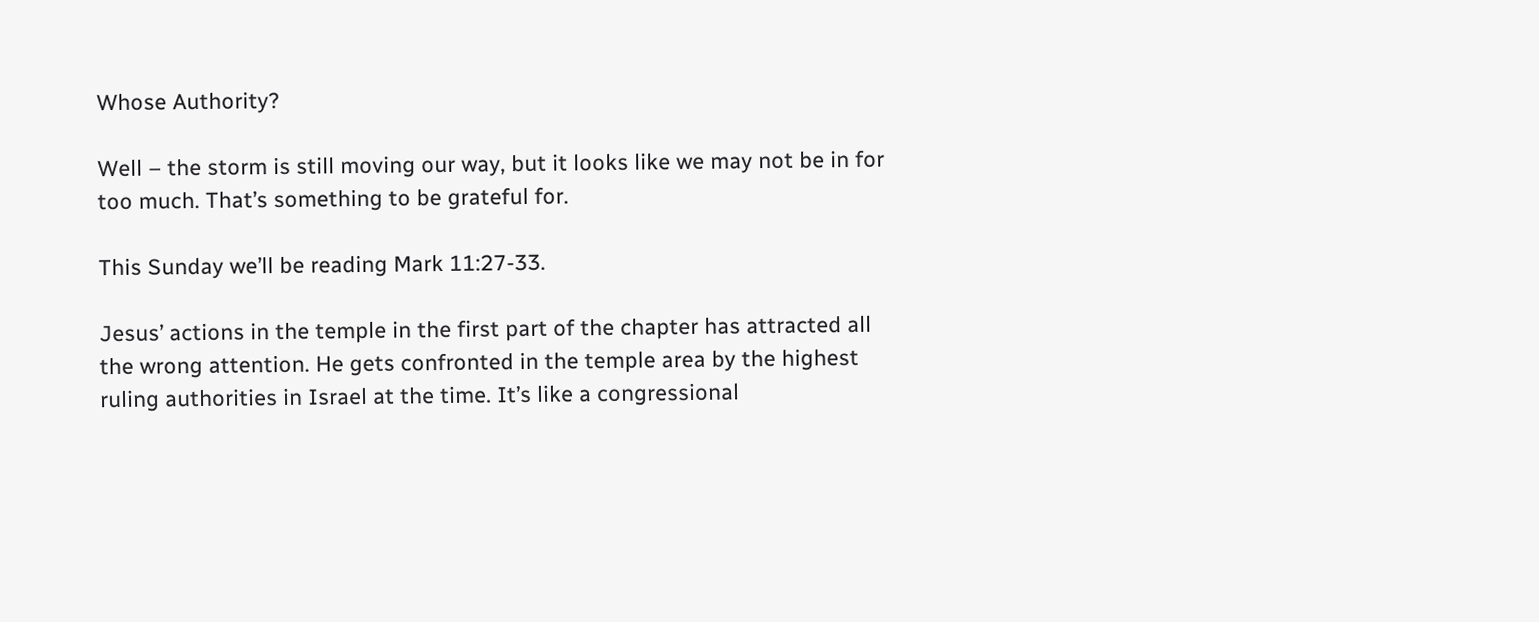Whose Authority?

Well – the storm is still moving our way, but it looks like we may not be in for too much. That’s something to be grateful for.

This Sunday we’ll be reading Mark 11:27-33.

Jesus’ actions in the temple in the first part of the chapter has attracted all the wrong attention. He gets confronted in the temple area by the highest ruling authorities in Israel at the time. It’s like a congressional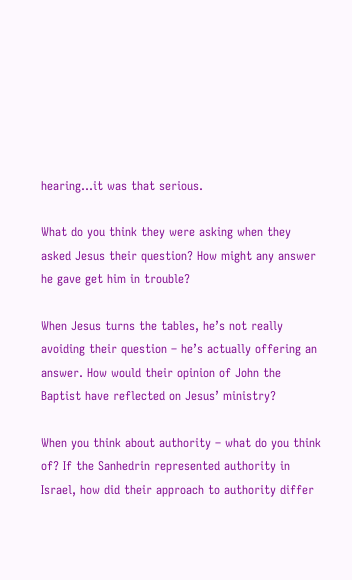hearing…it was that serious.

What do you think they were asking when they asked Jesus their question? How might any answer he gave get him in trouble?

When Jesus turns the tables, he’s not really avoiding their question – he’s actually offering an answer. How would their opinion of John the Baptist have reflected on Jesus’ ministry?

When you think about authority – what do you think of? If the Sanhedrin represented authority in Israel, how did their approach to authority differ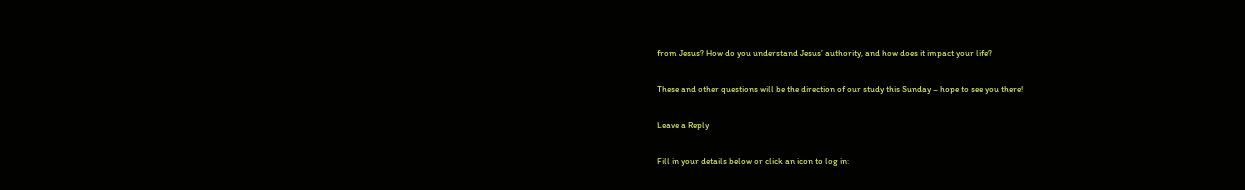from Jesus? How do you understand Jesus’ authority, and how does it impact your life?

These and other questions will be the direction of our study this Sunday – hope to see you there!

Leave a Reply

Fill in your details below or click an icon to log in: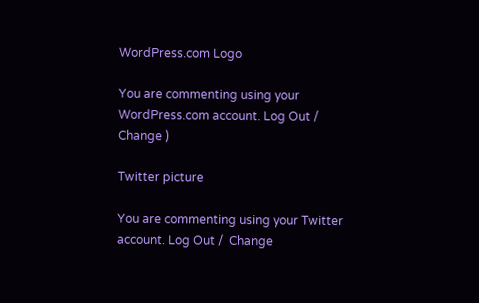WordPress.com Logo

You are commenting using your WordPress.com account. Log Out /  Change )

Twitter picture

You are commenting using your Twitter account. Log Out /  Change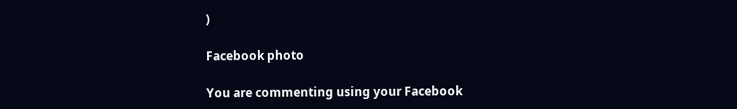)

Facebook photo

You are commenting using your Facebook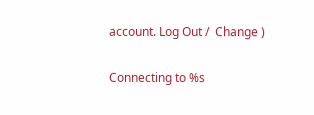account. Log Out /  Change )

Connecting to %s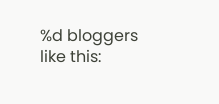%d bloggers like this: